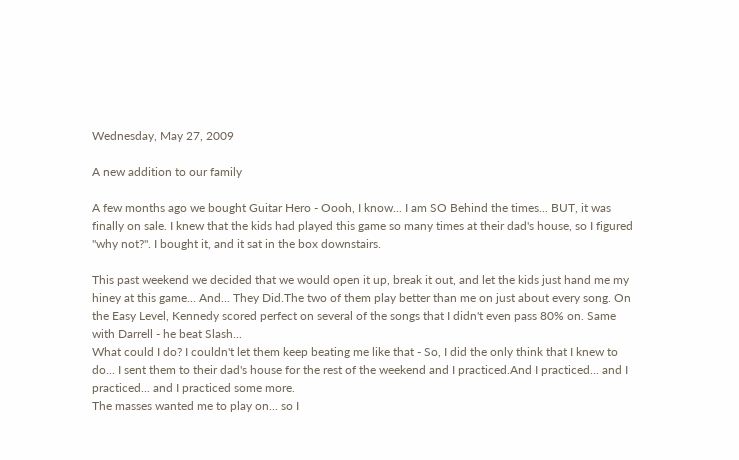Wednesday, May 27, 2009

A new addition to our family

A few months ago we bought Guitar Hero - Oooh, I know... I am SO Behind the times... BUT, it was finally on sale. I knew that the kids had played this game so many times at their dad's house, so I figured "why not?". I bought it, and it sat in the box downstairs.

This past weekend we decided that we would open it up, break it out, and let the kids just hand me my hiney at this game... And... They Did.The two of them play better than me on just about every song. On the Easy Level, Kennedy scored perfect on several of the songs that I didn't even pass 80% on. Same with Darrell - he beat Slash...
What could I do? I couldn't let them keep beating me like that - So, I did the only think that I knew to do... I sent them to their dad's house for the rest of the weekend and I practiced.And I practiced... and I practiced... and I practiced some more.
The masses wanted me to play on... so I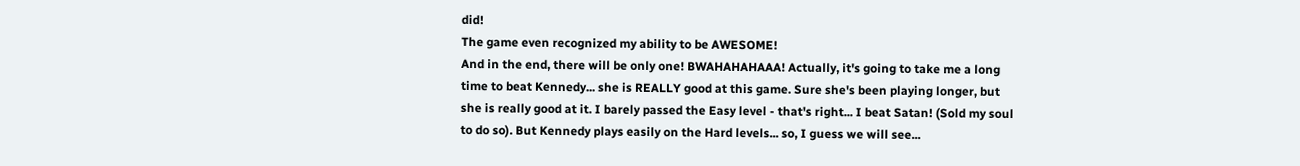did!
The game even recognized my ability to be AWESOME!
And in the end, there will be only one! BWAHAHAHAAA! Actually, it's going to take me a long time to beat Kennedy... she is REALLY good at this game. Sure she's been playing longer, but she is really good at it. I barely passed the Easy level - that's right... I beat Satan! (Sold my soul to do so). But Kennedy plays easily on the Hard levels... so, I guess we will see...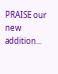PRAISE our new addition...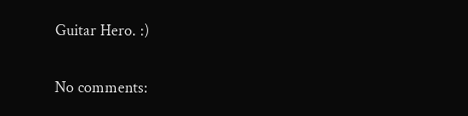Guitar Hero. :)

No comments: